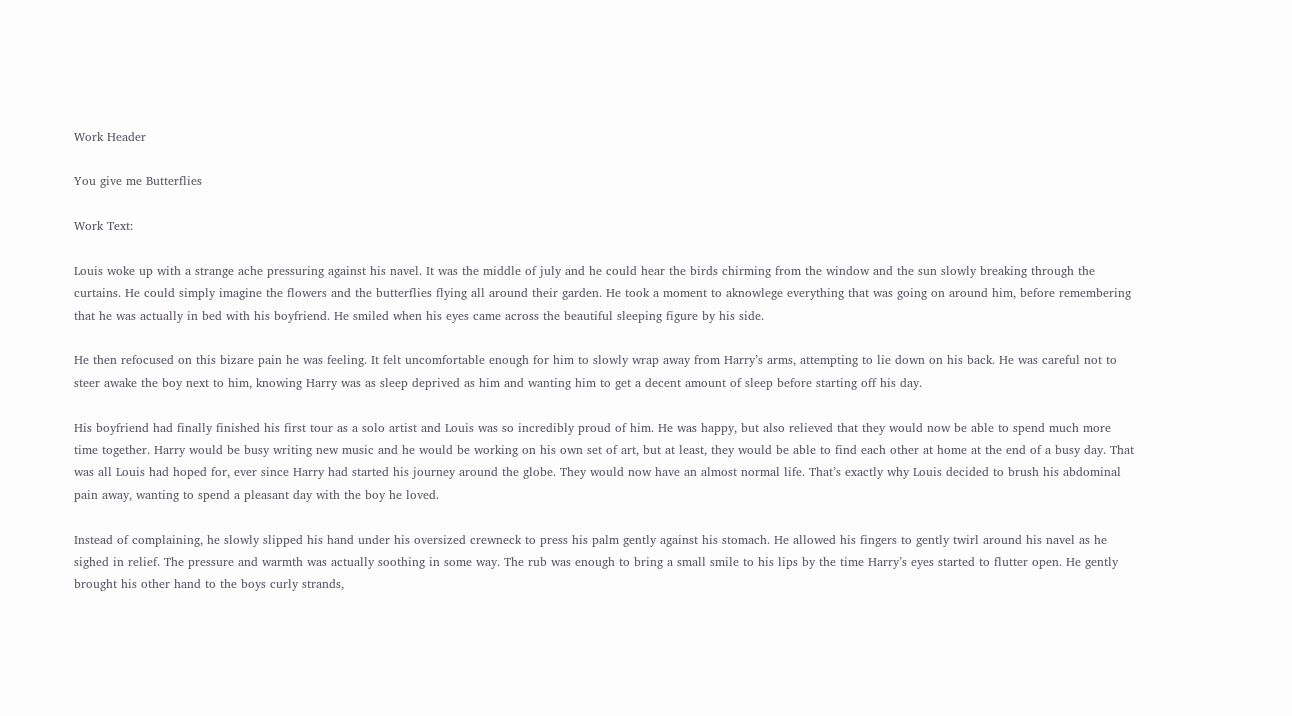Work Header

You give me Butterflies

Work Text:

Louis woke up with a strange ache pressuring against his navel. It was the middle of july and he could hear the birds chirming from the window and the sun slowly breaking through the curtains. He could simply imagine the flowers and the butterflies flying all around their garden. He took a moment to aknowlege everything that was going on around him, before remembering that he was actually in bed with his boyfriend. He smiled when his eyes came across the beautiful sleeping figure by his side.

He then refocused on this bizare pain he was feeling. It felt uncomfortable enough for him to slowly wrap away from Harry’s arms, attempting to lie down on his back. He was careful not to steer awake the boy next to him, knowing Harry was as sleep deprived as him and wanting him to get a decent amount of sleep before starting off his day.

His boyfriend had finally finished his first tour as a solo artist and Louis was so incredibly proud of him. He was happy, but also relieved that they would now be able to spend much more time together. Harry would be busy writing new music and he would be working on his own set of art, but at least, they would be able to find each other at home at the end of a busy day. That was all Louis had hoped for, ever since Harry had started his journey around the globe. They would now have an almost normal life. That’s exactly why Louis decided to brush his abdominal pain away, wanting to spend a pleasant day with the boy he loved.

Instead of complaining, he slowly slipped his hand under his oversized crewneck to press his palm gently against his stomach. He allowed his fingers to gently twirl around his navel as he sighed in relief. The pressure and warmth was actually soothing in some way. The rub was enough to bring a small smile to his lips by the time Harry’s eyes started to flutter open. He gently brought his other hand to the boys curly strands,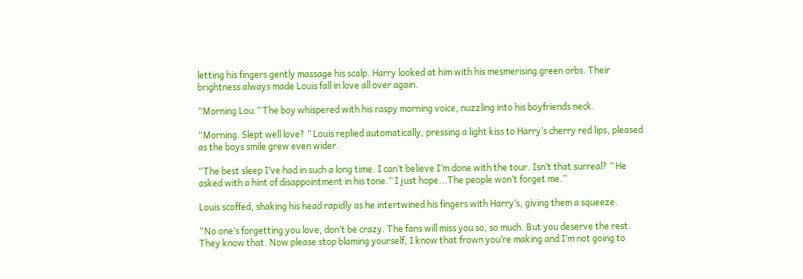letting his fingers gently massage his scalp. Harry looked at him with his mesmerising green orbs. Their brightness always made Louis fall in love all over again.

“Morning Lou.” The boy whispered with his raspy morning voice, nuzzling into his boyfriends neck.

“Morning. Slept well love? ” Louis replied automatically, pressing a light kiss to Harry’s cherry red lips, pleased as the boys smile grew even wider.

“The best sleep I’ve had in such a long time. I can’t believe I’m done with the tour. Isn’t that surreal? ” He asked with a hint of disappointment in his tone.” I just hope...The people won’t forget me.’’

Louis scoffed, shaking his head rapidly as he intertwined his fingers with Harry’s, giving them a squeeze.

“No one’s forgetting you love, don’t be crazy. The fans will miss you so, so much. But you deserve the rest. They know that. Now please stop blaming yourself, I know that frown you’re making and I’m not going to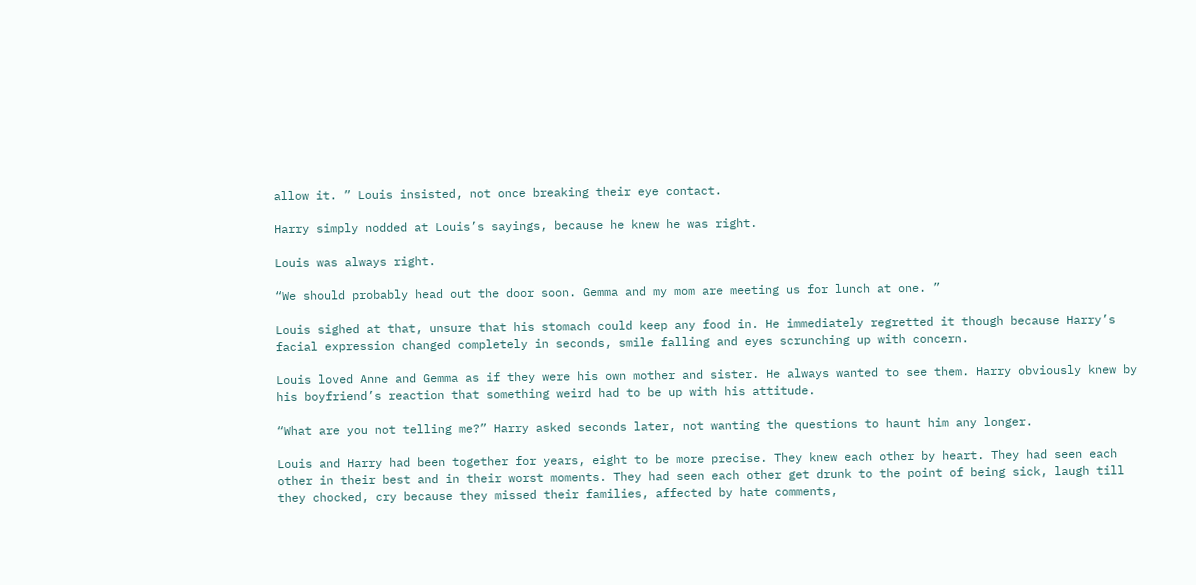allow it. ” Louis insisted, not once breaking their eye contact.

Harry simply nodded at Louis’s sayings, because he knew he was right.

Louis was always right.

“We should probably head out the door soon. Gemma and my mom are meeting us for lunch at one. ”

Louis sighed at that, unsure that his stomach could keep any food in. He immediately regretted it though because Harry’s facial expression changed completely in seconds, smile falling and eyes scrunching up with concern.

Louis loved Anne and Gemma as if they were his own mother and sister. He always wanted to see them. Harry obviously knew by his boyfriend’s reaction that something weird had to be up with his attitude.

“What are you not telling me?” Harry asked seconds later, not wanting the questions to haunt him any longer.

Louis and Harry had been together for years, eight to be more precise. They knew each other by heart. They had seen each other in their best and in their worst moments. They had seen each other get drunk to the point of being sick, laugh till they chocked, cry because they missed their families, affected by hate comments,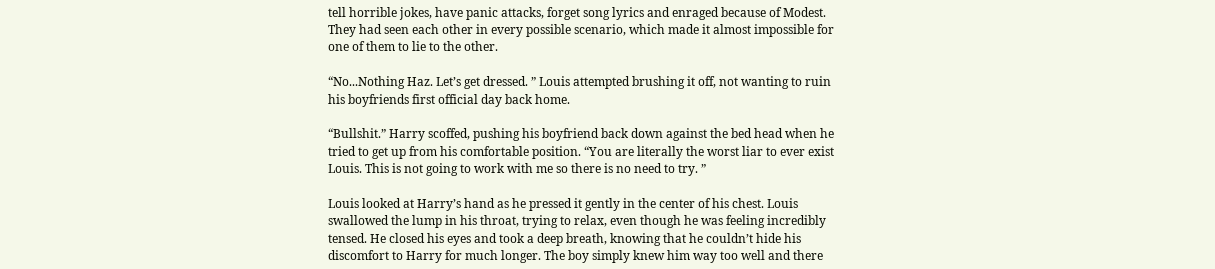tell horrible jokes, have panic attacks, forget song lyrics and enraged because of Modest. They had seen each other in every possible scenario, which made it almost impossible for one of them to lie to the other.

“No...Nothing Haz. Let’s get dressed. ” Louis attempted brushing it off, not wanting to ruin his boyfriends first official day back home.

“Bullshit.” Harry scoffed, pushing his boyfriend back down against the bed head when he tried to get up from his comfortable position. “You are literally the worst liar to ever exist Louis. This is not going to work with me so there is no need to try. ”

Louis looked at Harry’s hand as he pressed it gently in the center of his chest. Louis swallowed the lump in his throat, trying to relax, even though he was feeling incredibly tensed. He closed his eyes and took a deep breath, knowing that he couldn’t hide his discomfort to Harry for much longer. The boy simply knew him way too well and there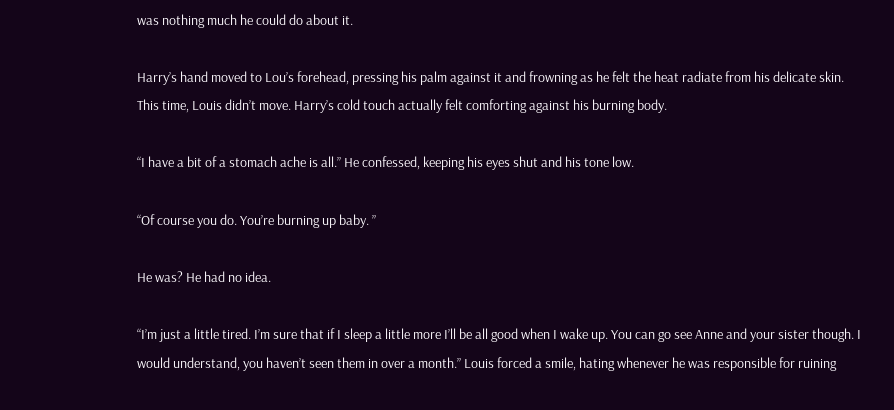was nothing much he could do about it.

Harry’s hand moved to Lou’s forehead, pressing his palm against it and frowning as he felt the heat radiate from his delicate skin. This time, Louis didn’t move. Harry’s cold touch actually felt comforting against his burning body.

“I have a bit of a stomach ache is all.” He confessed, keeping his eyes shut and his tone low.

“Of course you do. You’re burning up baby. ”

He was? He had no idea.

“I’m just a little tired. I’m sure that if I sleep a little more I’ll be all good when I wake up. You can go see Anne and your sister though. I would understand, you haven’t seen them in over a month.” Louis forced a smile, hating whenever he was responsible for ruining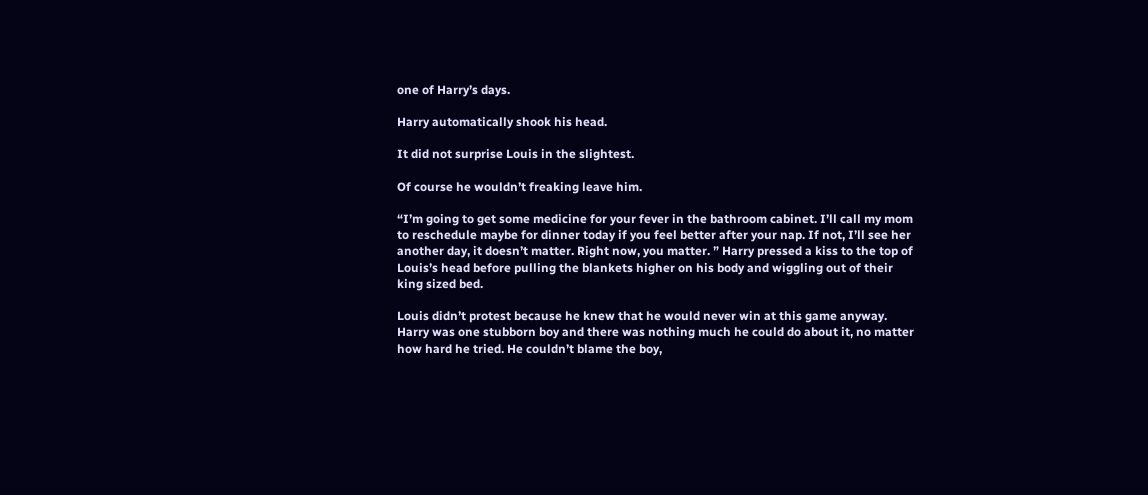one of Harry’s days.

Harry automatically shook his head.

It did not surprise Louis in the slightest.

Of course he wouldn’t freaking leave him.

“I’m going to get some medicine for your fever in the bathroom cabinet. I’ll call my mom to reschedule maybe for dinner today if you feel better after your nap. If not, I’ll see her another day, it doesn’t matter. Right now, you matter. ” Harry pressed a kiss to the top of Louis’s head before pulling the blankets higher on his body and wiggling out of their king sized bed.

Louis didn’t protest because he knew that he would never win at this game anyway. Harry was one stubborn boy and there was nothing much he could do about it, no matter how hard he tried. He couldn’t blame the boy,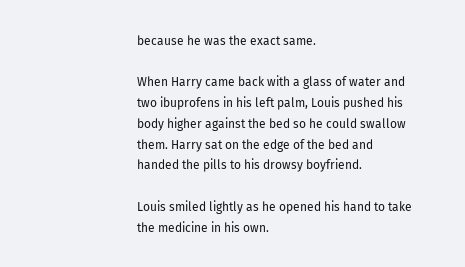because he was the exact same.

When Harry came back with a glass of water and two ibuprofens in his left palm, Louis pushed his body higher against the bed so he could swallow them. Harry sat on the edge of the bed and handed the pills to his drowsy boyfriend.

Louis smiled lightly as he opened his hand to take the medicine in his own.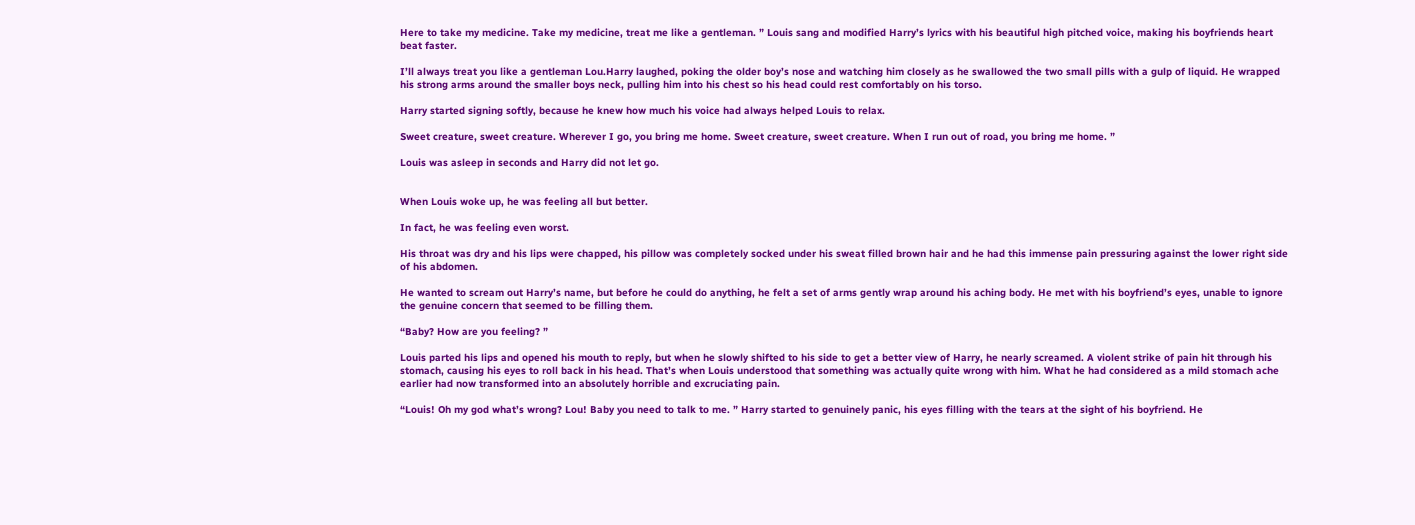Here to take my medicine. Take my medicine, treat me like a gentleman. ” Louis sang and modified Harry’s lyrics with his beautiful high pitched voice, making his boyfriends heart beat faster.

I’ll always treat you like a gentleman Lou.Harry laughed, poking the older boy’s nose and watching him closely as he swallowed the two small pills with a gulp of liquid. He wrapped his strong arms around the smaller boys neck, pulling him into his chest so his head could rest comfortably on his torso.

Harry started signing softly, because he knew how much his voice had always helped Louis to relax.

Sweet creature, sweet creature. Wherever I go, you bring me home. Sweet creature, sweet creature. When I run out of road, you bring me home. ”

Louis was asleep in seconds and Harry did not let go.


When Louis woke up, he was feeling all but better.

In fact, he was feeling even worst.

His throat was dry and his lips were chapped, his pillow was completely socked under his sweat filled brown hair and he had this immense pain pressuring against the lower right side of his abdomen.

He wanted to scream out Harry’s name, but before he could do anything, he felt a set of arms gently wrap around his aching body. He met with his boyfriend’s eyes, unable to ignore the genuine concern that seemed to be filling them.

“Baby? How are you feeling? ”

Louis parted his lips and opened his mouth to reply, but when he slowly shifted to his side to get a better view of Harry, he nearly screamed. A violent strike of pain hit through his stomach, causing his eyes to roll back in his head. That’s when Louis understood that something was actually quite wrong with him. What he had considered as a mild stomach ache earlier had now transformed into an absolutely horrible and excruciating pain.

“Louis! Oh my god what’s wrong? Lou! Baby you need to talk to me. ” Harry started to genuinely panic, his eyes filling with the tears at the sight of his boyfriend. He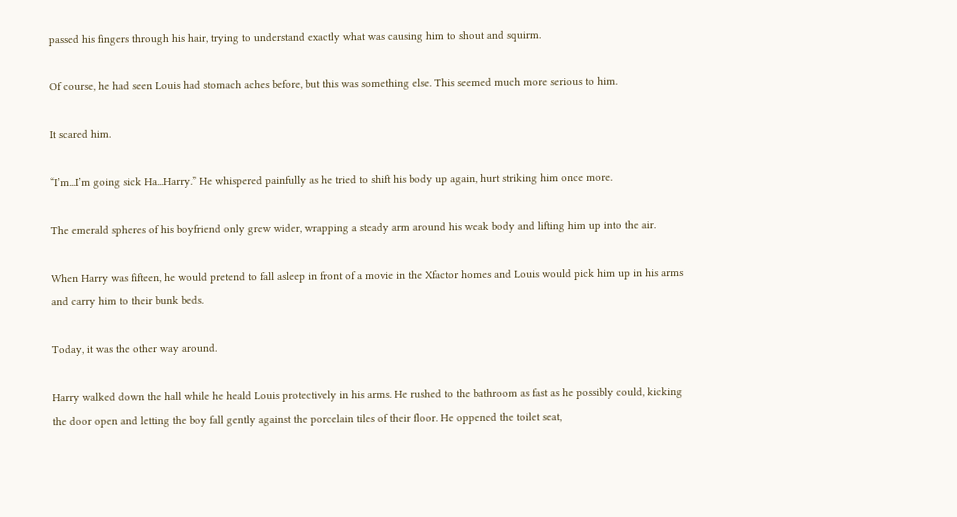passed his fingers through his hair, trying to understand exactly what was causing him to shout and squirm.

Of course, he had seen Louis had stomach aches before, but this was something else. This seemed much more serious to him.

It scared him.

“I’m...I’m going sick Ha...Harry.” He whispered painfully as he tried to shift his body up again, hurt striking him once more.

The emerald spheres of his boyfriend only grew wider, wrapping a steady arm around his weak body and lifting him up into the air.

When Harry was fifteen, he would pretend to fall asleep in front of a movie in the Xfactor homes and Louis would pick him up in his arms and carry him to their bunk beds.

Today, it was the other way around.

Harry walked down the hall while he heald Louis protectively in his arms. He rushed to the bathroom as fast as he possibly could, kicking the door open and letting the boy fall gently against the porcelain tiles of their floor. He oppened the toilet seat,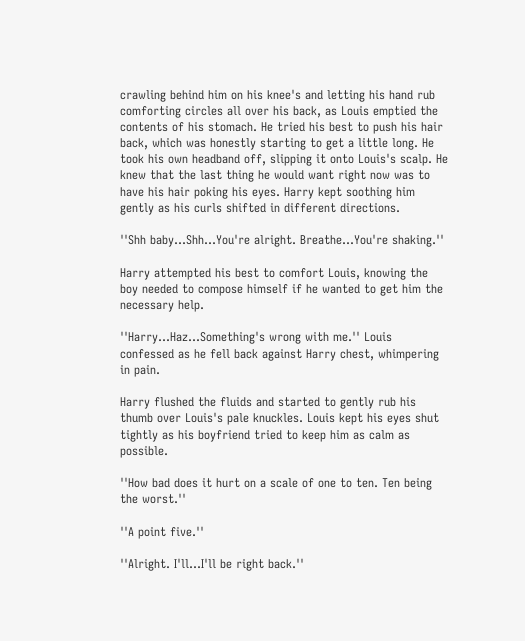crawling behind him on his knee's and letting his hand rub comforting circles all over his back, as Louis emptied the contents of his stomach. He tried his best to push his hair back, which was honestly starting to get a little long. He took his own headband off, slipping it onto Louis's scalp. He knew that the last thing he would want right now was to have his hair poking his eyes. Harry kept soothing him gently as his curls shifted in different directions.

''Shh baby...Shh...You're alright. Breathe...You're shaking.''

Harry attempted his best to comfort Louis, knowing the boy needed to compose himself if he wanted to get him the necessary help.

''Harry...Haz...Something's wrong with me.'' Louis confessed as he fell back against Harry chest, whimpering in pain.

Harry flushed the fluids and started to gently rub his thumb over Louis's pale knuckles. Louis kept his eyes shut tightly as his boyfriend tried to keep him as calm as possible.

''How bad does it hurt on a scale of one to ten. Ten being the worst.''

''A point five.''

''Alright. I'll...I'll be right back.''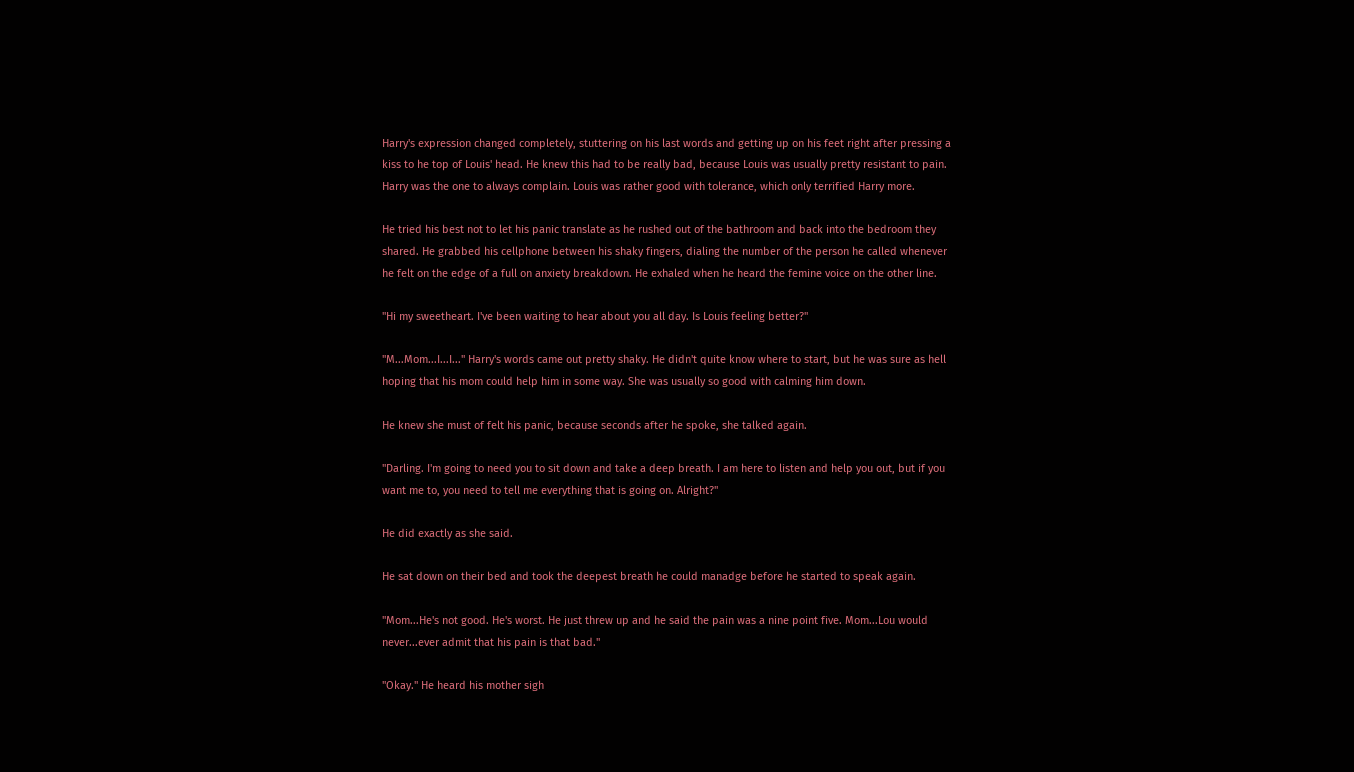Harry's expression changed completely, stuttering on his last words and getting up on his feet right after pressing a kiss to he top of Louis' head. He knew this had to be really bad, because Louis was usually pretty resistant to pain. Harry was the one to always complain. Louis was rather good with tolerance, which only terrified Harry more.

He tried his best not to let his panic translate as he rushed out of the bathroom and back into the bedroom they shared. He grabbed his cellphone between his shaky fingers, dialing the number of the person he called whenever he felt on the edge of a full on anxiety breakdown. He exhaled when he heard the femine voice on the other line.

''Hi my sweetheart. I've been waiting to hear about you all day. Is Louis feeling better?''

''M...Mom...I...I...'' Harry's words came out pretty shaky. He didn't quite know where to start, but he was sure as hell hoping that his mom could help him in some way. She was usually so good with calming him down.

He knew she must of felt his panic, because seconds after he spoke, she talked again.

''Darling. I'm going to need you to sit down and take a deep breath. I am here to listen and help you out, but if you want me to, you need to tell me everything that is going on. Alright?''

He did exactly as she said.

He sat down on their bed and took the deepest breath he could manadge before he started to speak again.

''Mom...He's not good. He's worst. He just threw up and he said the pain was a nine point five. Mom...Lou would never...ever admit that his pain is that bad.''

''Okay.'' He heard his mother sigh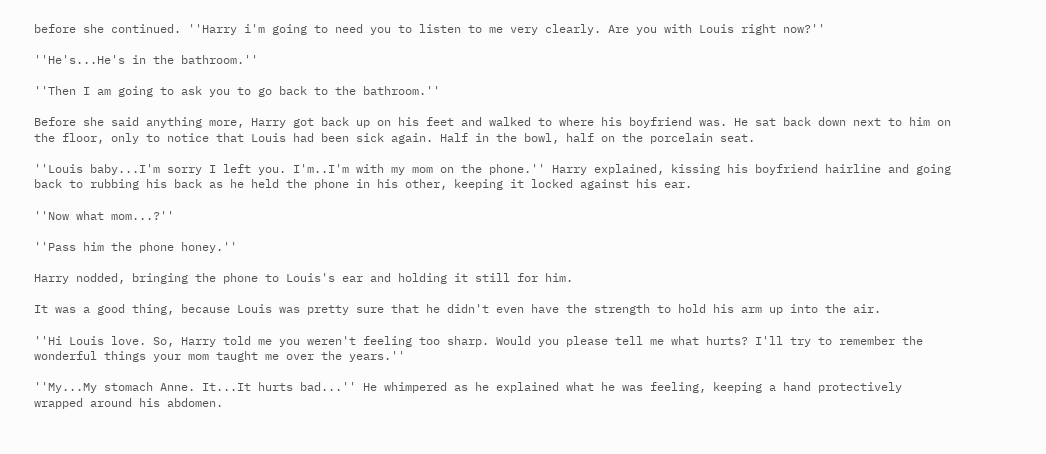before she continued. ''Harry i'm going to need you to listen to me very clearly. Are you with Louis right now?''

''He's...He's in the bathroom.''

''Then I am going to ask you to go back to the bathroom.''

Before she said anything more, Harry got back up on his feet and walked to where his boyfriend was. He sat back down next to him on the floor, only to notice that Louis had been sick again. Half in the bowl, half on the porcelain seat.

''Louis baby...I'm sorry I left you. I'm..I'm with my mom on the phone.'' Harry explained, kissing his boyfriend hairline and going back to rubbing his back as he held the phone in his other, keeping it locked against his ear.

''Now what mom...?''

''Pass him the phone honey.''

Harry nodded, bringing the phone to Louis's ear and holding it still for him.

It was a good thing, because Louis was pretty sure that he didn't even have the strength to hold his arm up into the air.

''Hi Louis love. So, Harry told me you weren't feeling too sharp. Would you please tell me what hurts? I'll try to remember the wonderful things your mom taught me over the years.''

''My...My stomach Anne. It...It hurts bad...'' He whimpered as he explained what he was feeling, keeping a hand protectively wrapped around his abdomen.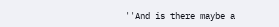''And is there maybe a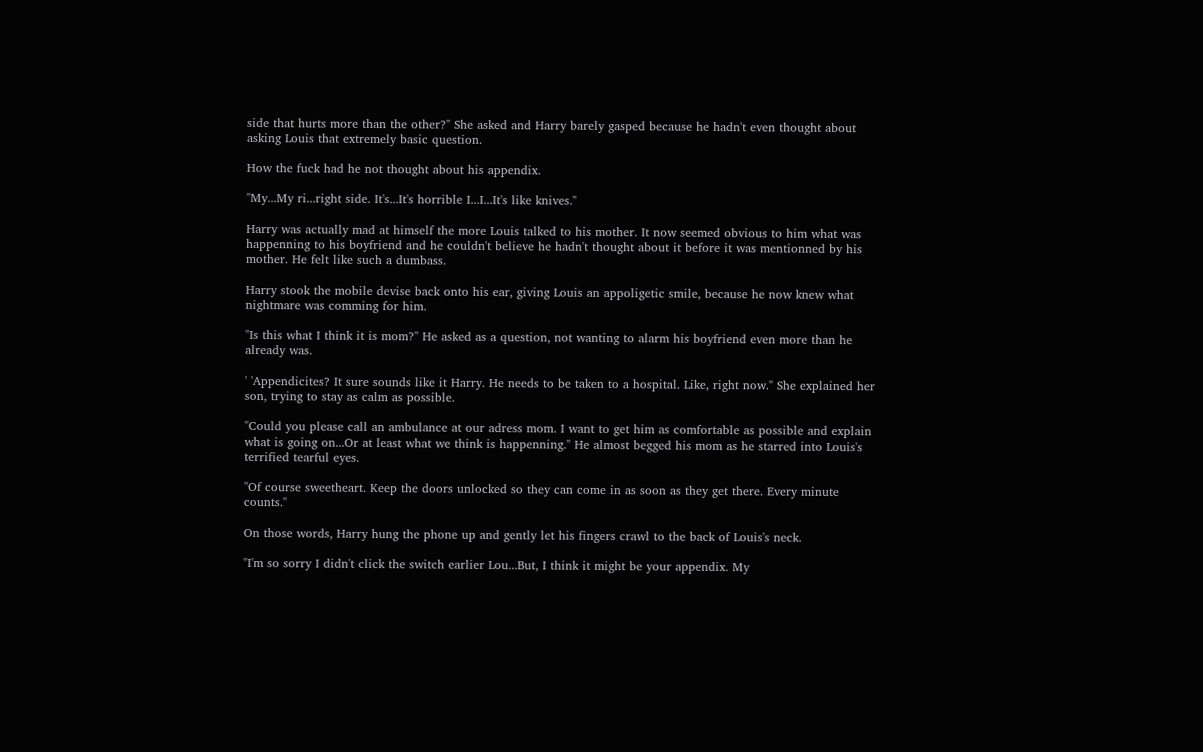side that hurts more than the other?'' She asked and Harry barely gasped because he hadn't even thought about asking Louis that extremely basic question.

How the fuck had he not thought about his appendix.

''My...My ri...right side. It's...It's horrible I...I...It's like knives.''

Harry was actually mad at himself the more Louis talked to his mother. It now seemed obvious to him what was happenning to his boyfriend and he couldn't believe he hadn't thought about it before it was mentionned by his mother. He felt like such a dumbass.

Harry stook the mobile devise back onto his ear, giving Louis an appoligetic smile, because he now knew what nightmare was comming for him.

''Is this what I think it is mom?'' He asked as a question, not wanting to alarm his boyfriend even more than he already was.

' 'Appendicites? It sure sounds like it Harry. He needs to be taken to a hospital. Like, right now.'' She explained her son, trying to stay as calm as possible.

''Could you please call an ambulance at our adress mom. I want to get him as comfortable as possible and explain what is going on...Or at least what we think is happenning.'' He almost begged his mom as he starred into Louis's terrified tearful eyes.

''Of course sweetheart. Keep the doors unlocked so they can come in as soon as they get there. Every minute counts.''

On those words, Harry hung the phone up and gently let his fingers crawl to the back of Louis's neck.

''I'm so sorry I didn't click the switch earlier Lou...But, I think it might be your appendix. My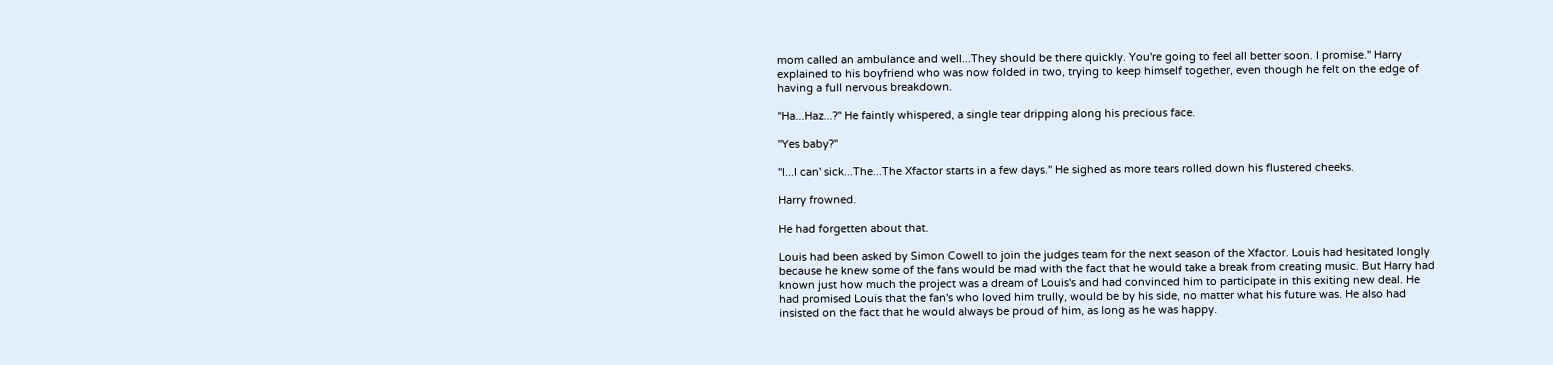mom called an ambulance and well...They should be there quickly. You're going to feel all better soon. I promise.'' Harry explained to his boyfriend who was now folded in two, trying to keep himself together, even though he felt on the edge of having a full nervous breakdown.

''Ha...Haz...?'' He faintly whispered, a single tear dripping along his precious face.

''Yes baby?''

''I...I can' sick...The...The Xfactor starts in a few days.'' He sighed as more tears rolled down his flustered cheeks.

Harry frowned.

He had forgetten about that.

Louis had been asked by Simon Cowell to join the judges team for the next season of the Xfactor. Louis had hesitated longly because he knew some of the fans would be mad with the fact that he would take a break from creating music. But Harry had known just how much the project was a dream of Louis's and had convinced him to participate in this exiting new deal. He had promised Louis that the fan's who loved him trully, would be by his side, no matter what his future was. He also had insisted on the fact that he would always be proud of him, as long as he was happy.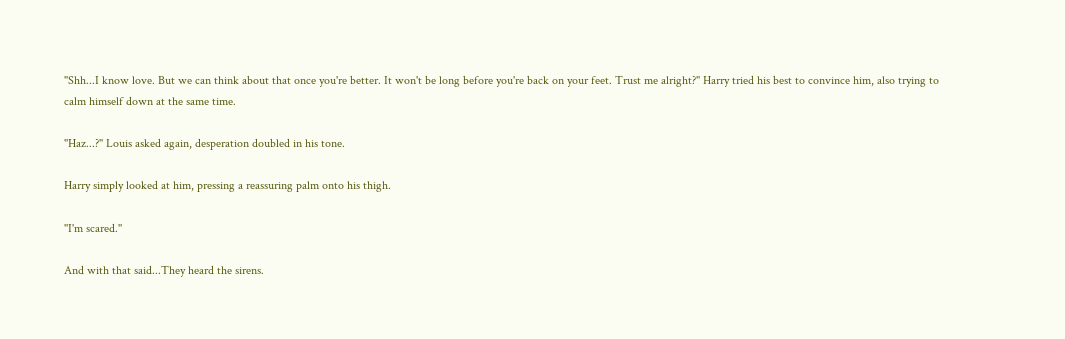''Shh...I know love. But we can think about that once you're better. It won't be long before you're back on your feet. Trust me alright?'' Harry tried his best to convince him, also trying to calm himself down at the same time.

''Haz...?'' Louis asked again, desperation doubled in his tone.

Harry simply looked at him, pressing a reassuring palm onto his thigh.

''I'm scared.''

And with that said...They heard the sirens.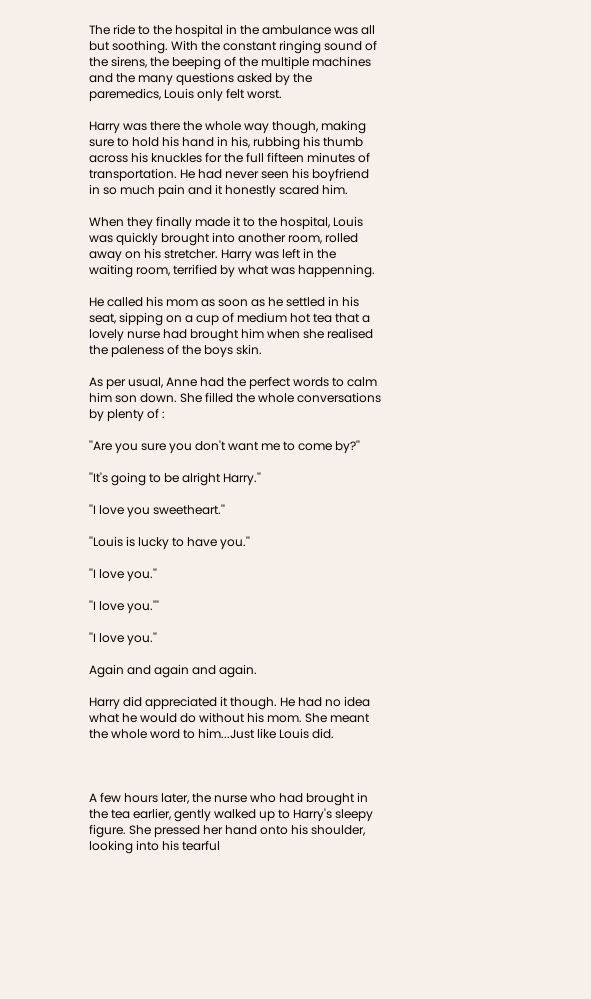The ride to the hospital in the ambulance was all but soothing. With the constant ringing sound of the sirens, the beeping of the multiple machines and the many questions asked by the paremedics, Louis only felt worst.

Harry was there the whole way though, making sure to hold his hand in his, rubbing his thumb across his knuckles for the full fifteen minutes of transportation. He had never seen his boyfriend in so much pain and it honestly scared him.

When they finally made it to the hospital, Louis was quickly brought into another room, rolled away on his stretcher. Harry was left in the waiting room, terrified by what was happenning.

He called his mom as soon as he settled in his seat, sipping on a cup of medium hot tea that a lovely nurse had brought him when she realised the paleness of the boys skin.

As per usual, Anne had the perfect words to calm him son down. She filled the whole conversations by plenty of :

''Are you sure you don't want me to come by?''

''It's going to be alright Harry.''

''I love you sweetheart.''

''Louis is lucky to have you.''

''I love you.''

''I love you.'''

''I love you.''

Again and again and again.

Harry did appreciated it though. He had no idea what he would do without his mom. She meant the whole word to him...Just like Louis did.



A few hours later, the nurse who had brought in the tea earlier, gently walked up to Harry's sleepy figure. She pressed her hand onto his shoulder, looking into his tearful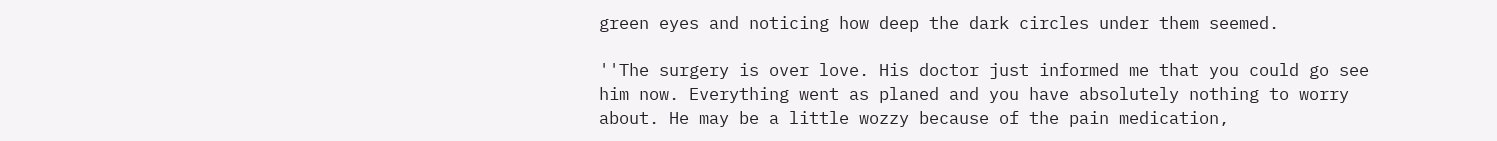green eyes and noticing how deep the dark circles under them seemed.

''The surgery is over love. His doctor just informed me that you could go see him now. Everything went as planed and you have absolutely nothing to worry about. He may be a little wozzy because of the pain medication,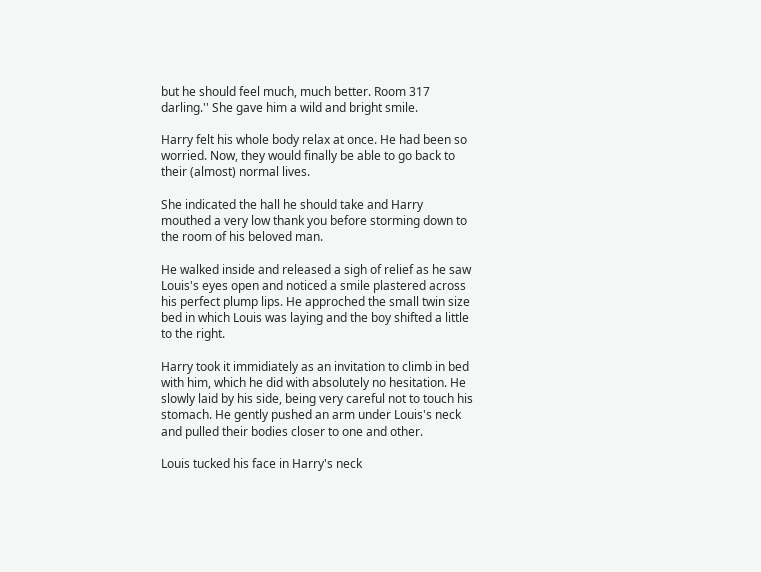but he should feel much, much better. Room 317 darling.'' She gave him a wild and bright smile.

Harry felt his whole body relax at once. He had been so worried. Now, they would finally be able to go back to their (almost) normal lives.

She indicated the hall he should take and Harry mouthed a very low thank you before storming down to the room of his beloved man.

He walked inside and released a sigh of relief as he saw Louis's eyes open and noticed a smile plastered across his perfect plump lips. He approched the small twin size bed in which Louis was laying and the boy shifted a little to the right.

Harry took it immidiately as an invitation to climb in bed with him, which he did with absolutely no hesitation. He slowly laid by his side, being very careful not to touch his stomach. He gently pushed an arm under Louis's neck and pulled their bodies closer to one and other.

Louis tucked his face in Harry's neck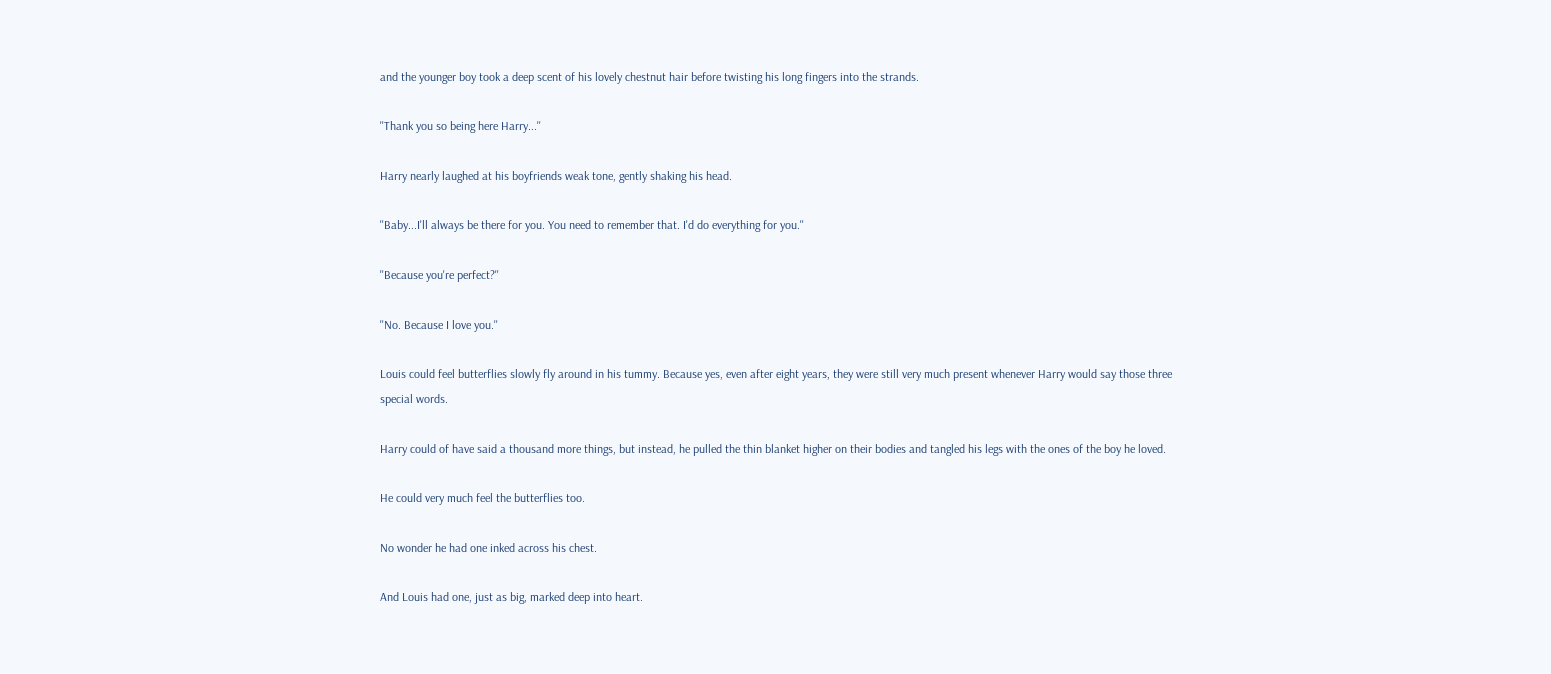and the younger boy took a deep scent of his lovely chestnut hair before twisting his long fingers into the strands.

''Thank you so being here Harry...''

Harry nearly laughed at his boyfriends weak tone, gently shaking his head.

''Baby...I'll always be there for you. You need to remember that. I'd do everything for you.''

''Because you're perfect?''

''No. Because I love you.''

Louis could feel butterflies slowly fly around in his tummy. Because yes, even after eight years, they were still very much present whenever Harry would say those three special words.

Harry could of have said a thousand more things, but instead, he pulled the thin blanket higher on their bodies and tangled his legs with the ones of the boy he loved.

He could very much feel the butterflies too.

No wonder he had one inked across his chest.

And Louis had one, just as big, marked deep into heart.